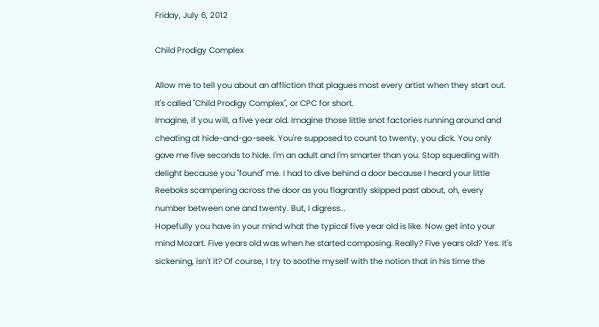Friday, July 6, 2012

Child Prodigy Complex

Allow me to tell you about an affliction that plagues most every artist when they start out. It's called "Child Prodigy Complex", or CPC for short.
Imagine, if you will, a five year old. Imagine those little snot factories running around and cheating at hide-and-go-seek. You're supposed to count to twenty, you dick. You only gave me five seconds to hide. I'm an adult and I'm smarter than you. Stop squealing with delight because you "found" me. I had to dive behind a door because I heard your little Reeboks scampering across the door as you flagrantly skipped past about, oh, every number between one and twenty. But, I digress...
Hopefully you have in your mind what the typical five year old is like. Now get into your mind Mozart. Five years old was when he started composing. Really? Five years old? Yes. It's sickening, isn't it? Of course, I try to soothe myself with the notion that in his time the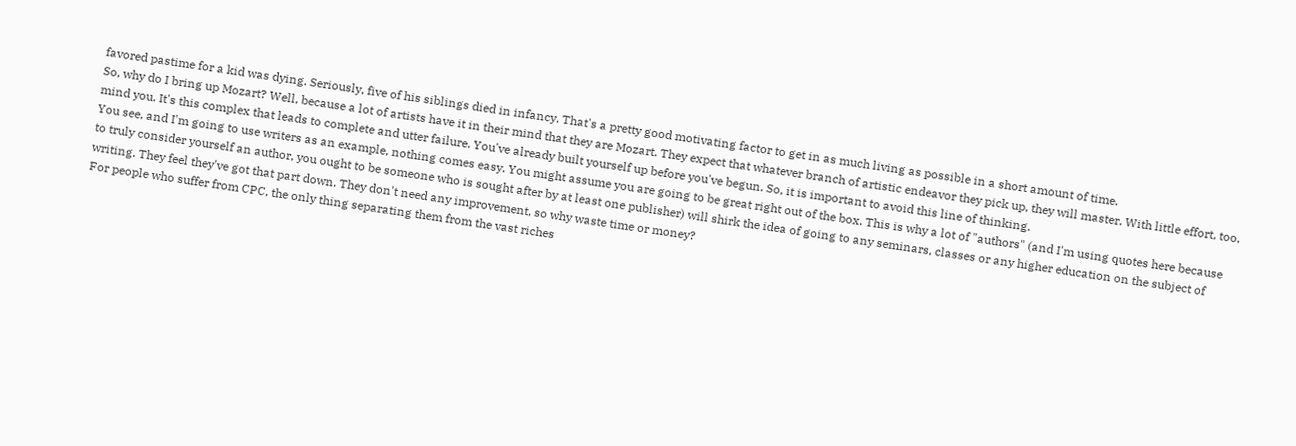favored pastime for a kid was dying. Seriously, five of his siblings died in infancy. That's a pretty good motivating factor to get in as much living as possible in a short amount of time.
So, why do I bring up Mozart? Well, because a lot of artists have it in their mind that they are Mozart. They expect that whatever branch of artistic endeavor they pick up, they will master. With little effort, too, mind you. It's this complex that leads to complete and utter failure. You've already built yourself up before you've begun. So, it is important to avoid this line of thinking.
You see, and I'm going to use writers as an example, nothing comes easy. You might assume you are going to be great right out of the box. This is why a lot of "authors" (and I'm using quotes here because to truly consider yourself an author, you ought to be someone who is sought after by at least one publisher) will shirk the idea of going to any seminars, classes or any higher education on the subject of writing. They feel they've got that part down. They don't need any improvement, so why waste time or money?
For people who suffer from CPC, the only thing separating them from the vast riches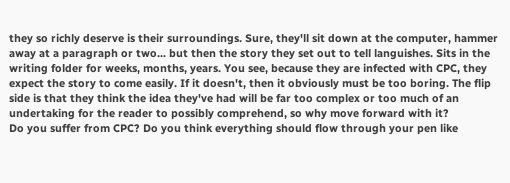they so richly deserve is their surroundings. Sure, they'll sit down at the computer, hammer away at a paragraph or two... but then the story they set out to tell languishes. Sits in the writing folder for weeks, months, years. You see, because they are infected with CPC, they expect the story to come easily. If it doesn't, then it obviously must be too boring. The flip side is that they think the idea they've had will be far too complex or too much of an undertaking for the reader to possibly comprehend, so why move forward with it?
Do you suffer from CPC? Do you think everything should flow through your pen like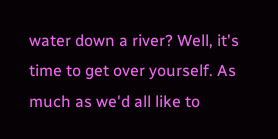water down a river? Well, it's time to get over yourself. As much as we'd all like to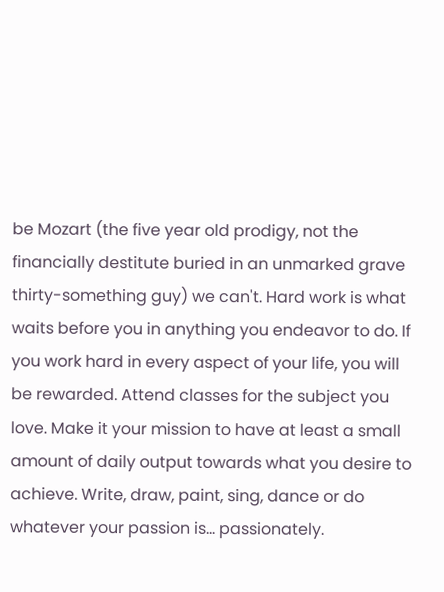be Mozart (the five year old prodigy, not the financially destitute buried in an unmarked grave thirty-something guy) we can't. Hard work is what waits before you in anything you endeavor to do. If you work hard in every aspect of your life, you will be rewarded. Attend classes for the subject you love. Make it your mission to have at least a small amount of daily output towards what you desire to achieve. Write, draw, paint, sing, dance or do whatever your passion is... passionately.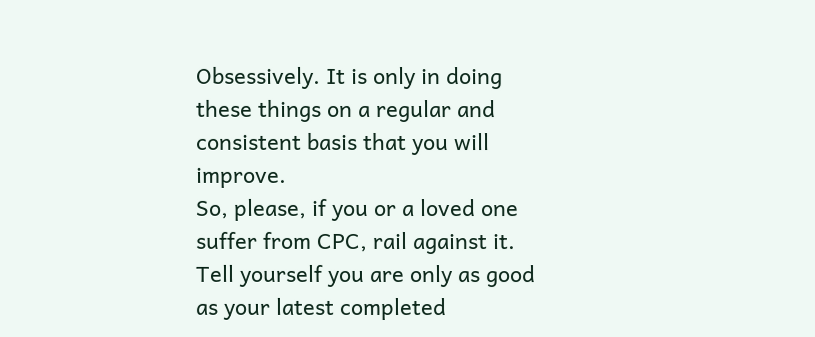Obsessively. It is only in doing these things on a regular and consistent basis that you will improve.
So, please, if you or a loved one suffer from CPC, rail against it. Tell yourself you are only as good as your latest completed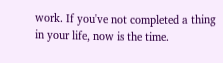work. If you've not completed a thing in your life, now is the time.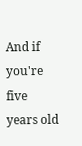And if you're five years old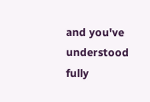and you've understood fully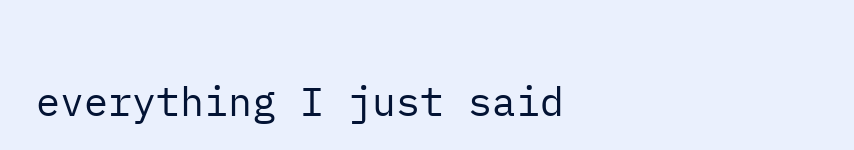everything I just said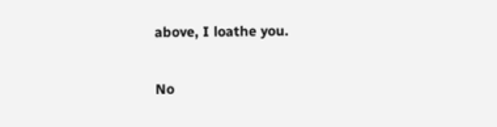above, I loathe you.

No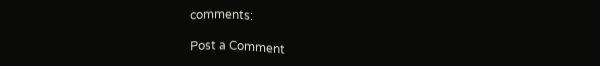comments:

Post a Comment